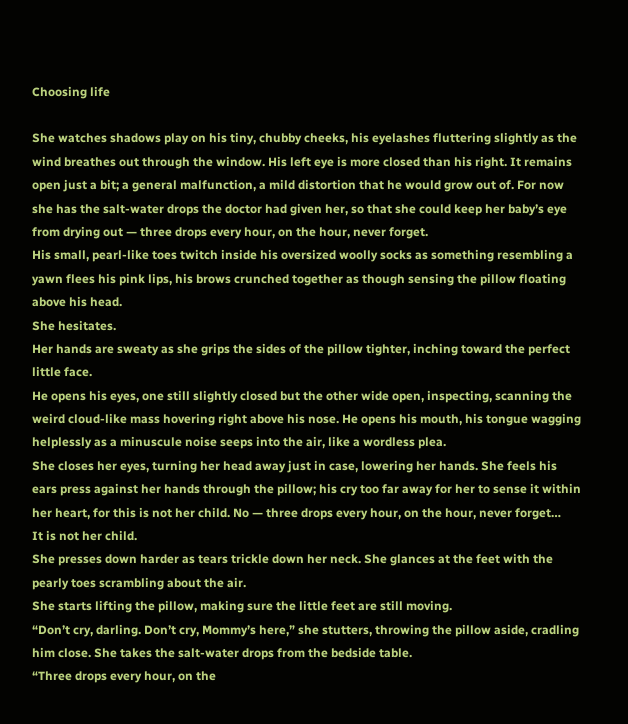Choosing life

She watches shadows play on his tiny, chubby cheeks, his eyelashes fluttering slightly as the wind breathes out through the window. His left eye is more closed than his right. It remains open just a bit; a general malfunction, a mild distortion that he would grow out of. For now she has the salt-water drops the doctor had given her, so that she could keep her baby’s eye from drying out — three drops every hour, on the hour, never forget.
His small, pearl-like toes twitch inside his oversized woolly socks as something resembling a yawn flees his pink lips, his brows crunched together as though sensing the pillow floating above his head.
She hesitates.
Her hands are sweaty as she grips the sides of the pillow tighter, inching toward the perfect little face.
He opens his eyes, one still slightly closed but the other wide open, inspecting, scanning the weird cloud-like mass hovering right above his nose. He opens his mouth, his tongue wagging helplessly as a minuscule noise seeps into the air, like a wordless plea.
She closes her eyes, turning her head away just in case, lowering her hands. She feels his ears press against her hands through the pillow; his cry too far away for her to sense it within her heart, for this is not her child. No — three drops every hour, on the hour, never forget…
It is not her child.
She presses down harder as tears trickle down her neck. She glances at the feet with the pearly toes scrambling about the air.
She starts lifting the pillow, making sure the little feet are still moving.
“Don’t cry, darling. Don’t cry, Mommy’s here,” she stutters, throwing the pillow aside, cradling him close. She takes the salt-water drops from the bedside table.
“Three drops every hour, on the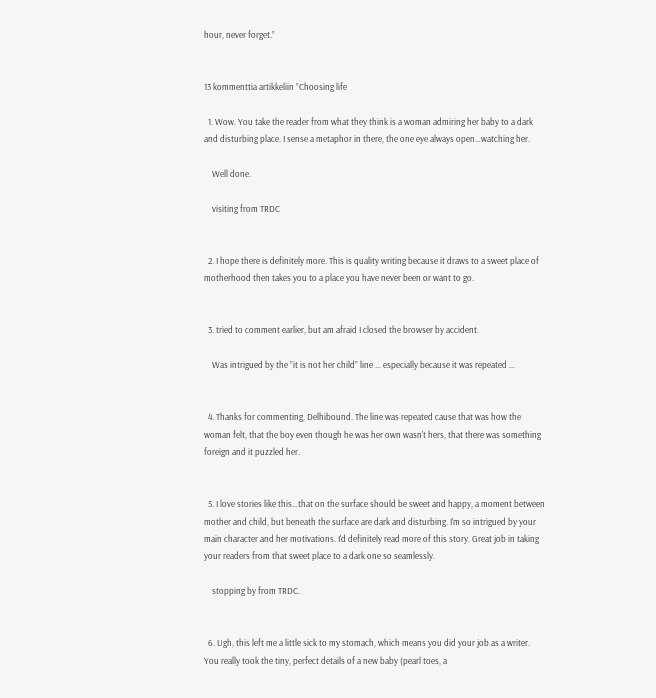hour, never forget.”


13 kommenttia artikkeliin ”Choosing life

  1. Wow. You take the reader from what they think is a woman admiring her baby to a dark and disturbing place. I sense a metaphor in there, the one eye always open…watching her.

    Well done.

    visiting from TRDC


  2. I hope there is definitely more. This is quality writing because it draws to a sweet place of motherhood then takes you to a place you have never been or want to go.


  3. tried to comment earlier, but am afraid I closed the browser by accident.

    Was intrigued by the ”it is not her child” line … especially because it was repeated …


  4. Thanks for commenting, Delhibound. The line was repeated cause that was how the woman felt, that the boy even though he was her own wasn't hers, that there was something foreign and it puzzled her.


  5. I love stories like this…that on the surface should be sweet and happy, a moment between mother and child, but beneath the surface are dark and disturbing. I'm so intrigued by your main character and her motivations. I'd definitely read more of this story. Great job in taking your readers from that sweet place to a dark one so seamlessly.

    stopping by from TRDC.


  6. Ugh, this left me a little sick to my stomach, which means you did your job as a writer. You really took the tiny, perfect details of a new baby (pearl toes, a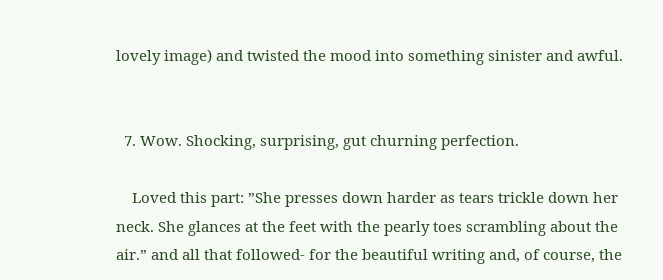lovely image) and twisted the mood into something sinister and awful.


  7. Wow. Shocking, surprising, gut churning perfection.

    Loved this part: ”She presses down harder as tears trickle down her neck. She glances at the feet with the pearly toes scrambling about the air.” and all that followed- for the beautiful writing and, of course, the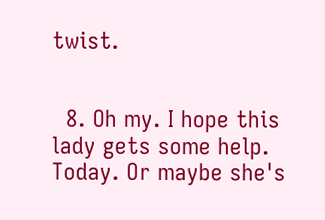twist.


  8. Oh my. I hope this lady gets some help. Today. Or maybe she's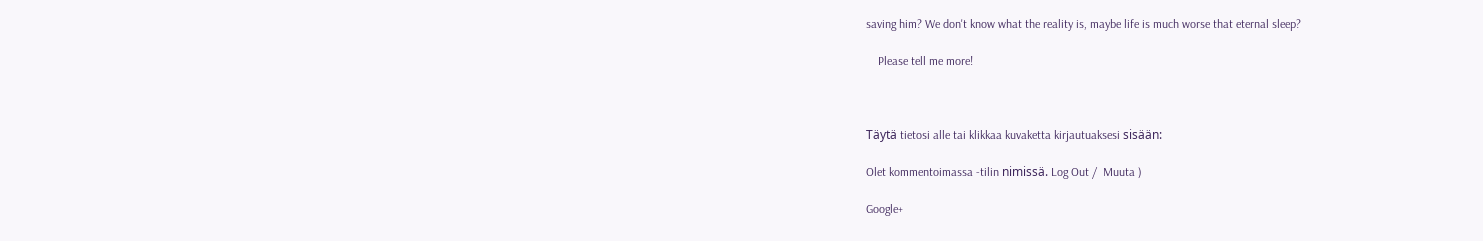saving him? We don't know what the reality is, maybe life is much worse that eternal sleep?

    Please tell me more!



Täytä tietosi alle tai klikkaa kuvaketta kirjautuaksesi sisään:

Olet kommentoimassa -tilin nimissä. Log Out /  Muuta )

Google+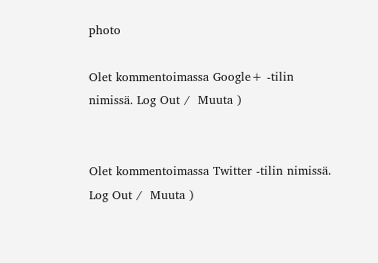photo

Olet kommentoimassa Google+ -tilin nimissä. Log Out /  Muuta )


Olet kommentoimassa Twitter -tilin nimissä. Log Out /  Muuta )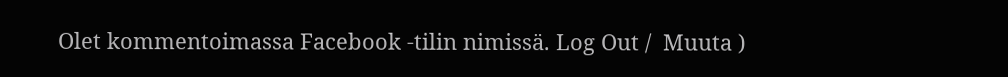Olet kommentoimassa Facebook -tilin nimissä. Log Out /  Muuta )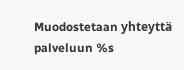Muodostetaan yhteyttä palveluun %s